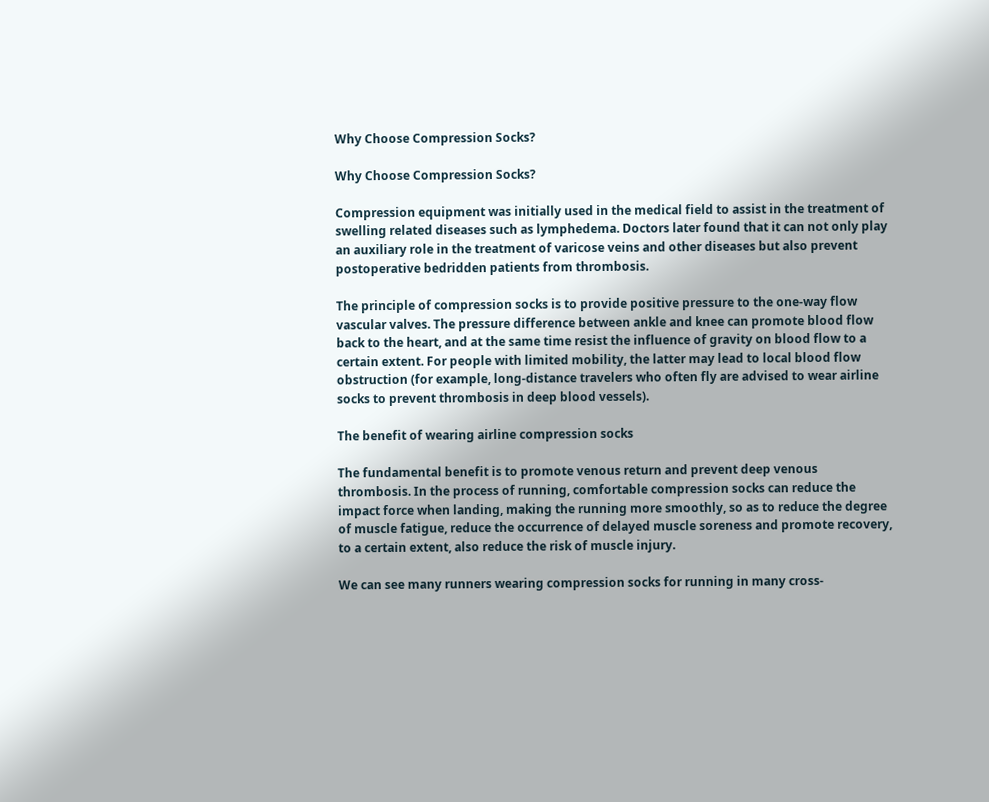Why Choose Compression Socks?

Why Choose Compression Socks?

Compression equipment was initially used in the medical field to assist in the treatment of swelling related diseases such as lymphedema. Doctors later found that it can not only play an auxiliary role in the treatment of varicose veins and other diseases but also prevent postoperative bedridden patients from thrombosis.

The principle of compression socks is to provide positive pressure to the one-way flow vascular valves. The pressure difference between ankle and knee can promote blood flow back to the heart, and at the same time resist the influence of gravity on blood flow to a certain extent. For people with limited mobility, the latter may lead to local blood flow obstruction (for example, long-distance travelers who often fly are advised to wear airline socks to prevent thrombosis in deep blood vessels).

The benefit of wearing airline compression socks

The fundamental benefit is to promote venous return and prevent deep venous thrombosis. In the process of running, comfortable compression socks can reduce the impact force when landing, making the running more smoothly, so as to reduce the degree of muscle fatigue, reduce the occurrence of delayed muscle soreness and promote recovery, to a certain extent, also reduce the risk of muscle injury.

We can see many runners wearing compression socks for running in many cross-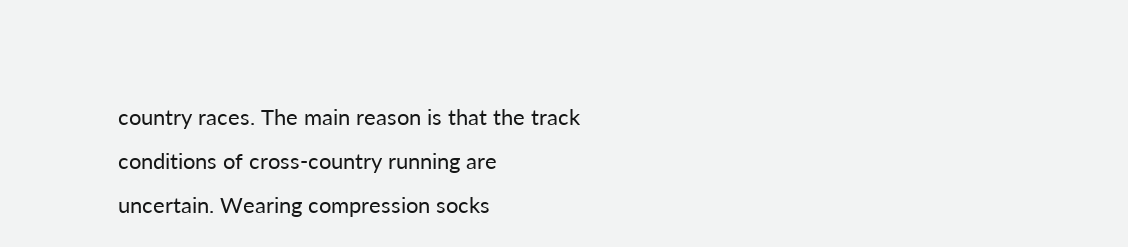country races. The main reason is that the track conditions of cross-country running are uncertain. Wearing compression socks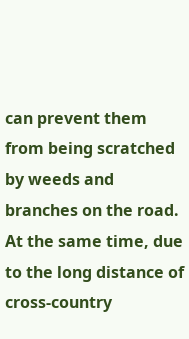can prevent them from being scratched by weeds and branches on the road. At the same time, due to the long distance of cross-country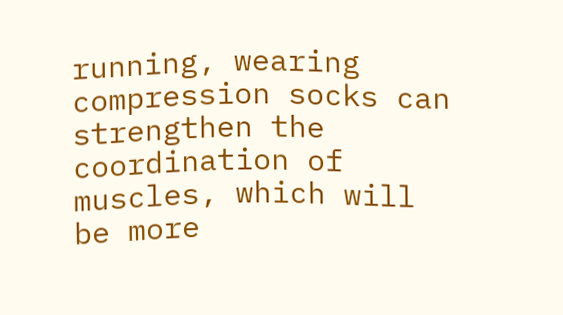running, wearing compression socks can strengthen the coordination of muscles, which will be more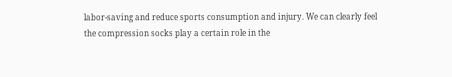labor-saving and reduce sports consumption and injury. We can clearly feel the compression socks play a certain role in the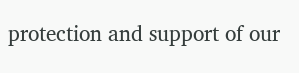protection and support of our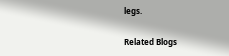legs.

Related Blogs